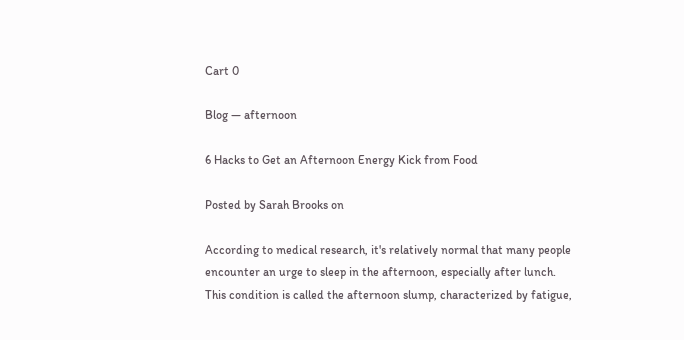Cart 0

Blog — afternoon

6 Hacks to Get an Afternoon Energy Kick from Food

Posted by Sarah Brooks on

According to medical research, it's relatively normal that many people encounter an urge to sleep in the afternoon, especially after lunch. This condition is called the afternoon slump, characterized by fatigue,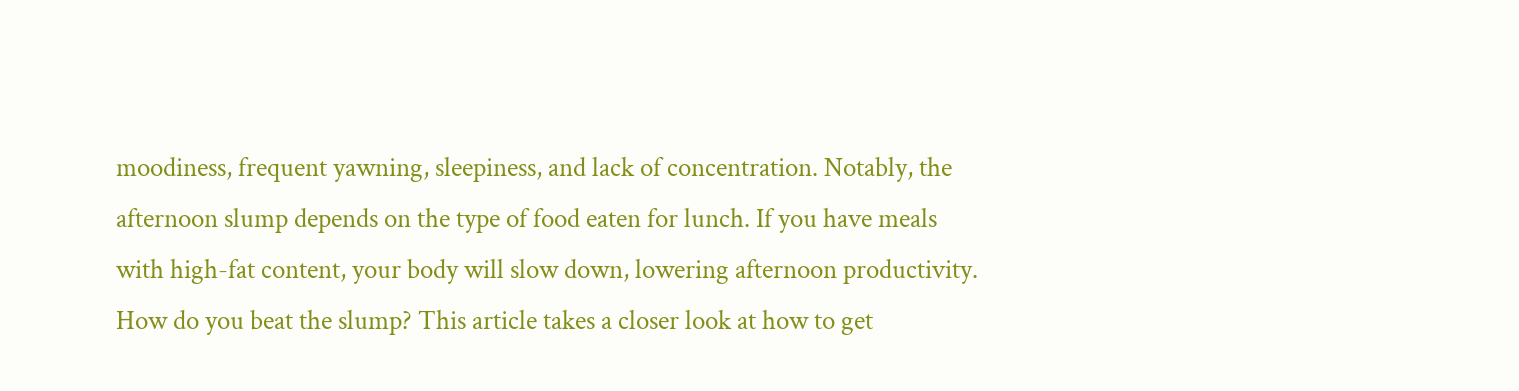moodiness, frequent yawning, sleepiness, and lack of concentration. Notably, the afternoon slump depends on the type of food eaten for lunch. If you have meals with high-fat content, your body will slow down, lowering afternoon productivity. How do you beat the slump? This article takes a closer look at how to get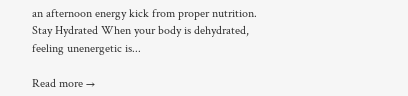an afternoon energy kick from proper nutrition. Stay Hydrated When your body is dehydrated, feeling unenergetic is...

Read more →